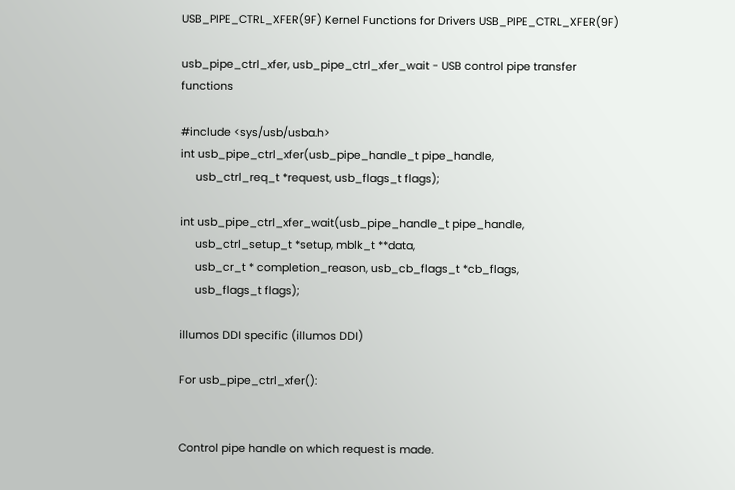USB_PIPE_CTRL_XFER(9F) Kernel Functions for Drivers USB_PIPE_CTRL_XFER(9F)

usb_pipe_ctrl_xfer, usb_pipe_ctrl_xfer_wait - USB control pipe transfer functions

#include <sys/usb/usba.h>
int usb_pipe_ctrl_xfer(usb_pipe_handle_t pipe_handle,
     usb_ctrl_req_t *request, usb_flags_t flags);

int usb_pipe_ctrl_xfer_wait(usb_pipe_handle_t pipe_handle,
     usb_ctrl_setup_t *setup, mblk_t **data,
     usb_cr_t * completion_reason, usb_cb_flags_t *cb_flags,
     usb_flags_t flags);

illumos DDI specific (illumos DDI)

For usb_pipe_ctrl_xfer():


Control pipe handle on which request is made.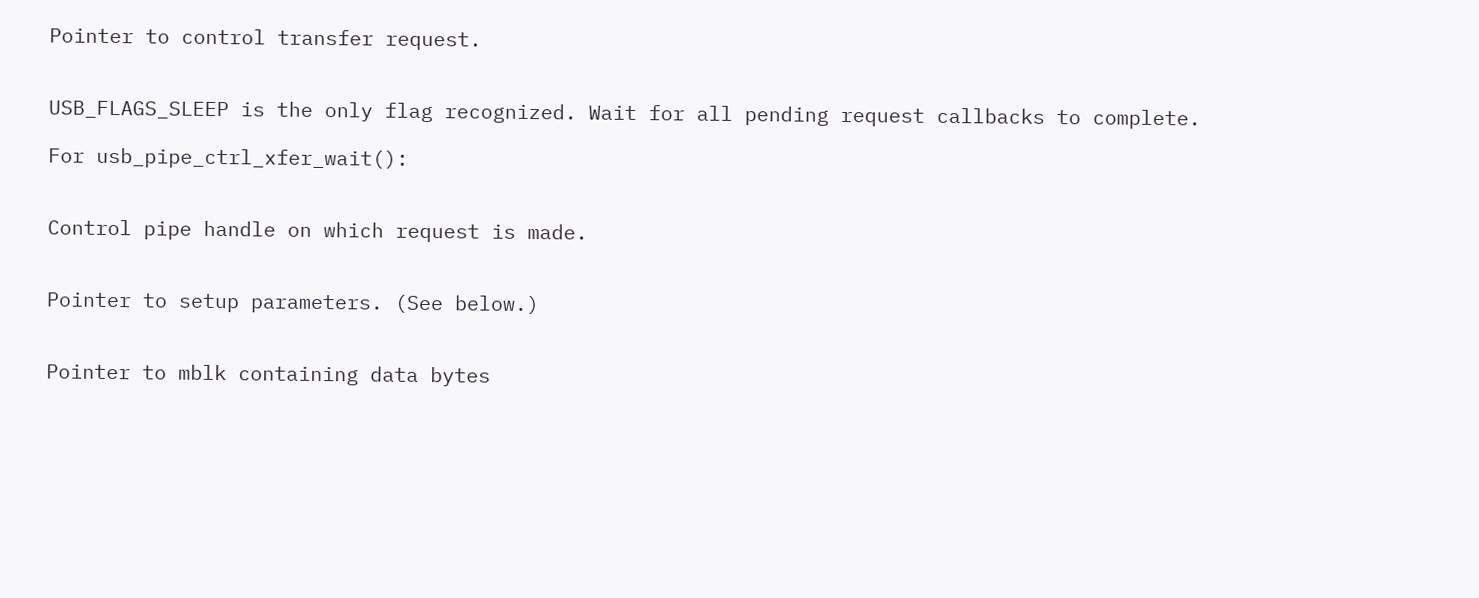Pointer to control transfer request.


USB_FLAGS_SLEEP is the only flag recognized. Wait for all pending request callbacks to complete.

For usb_pipe_ctrl_xfer_wait():


Control pipe handle on which request is made.


Pointer to setup parameters. (See below.)


Pointer to mblk containing data bytes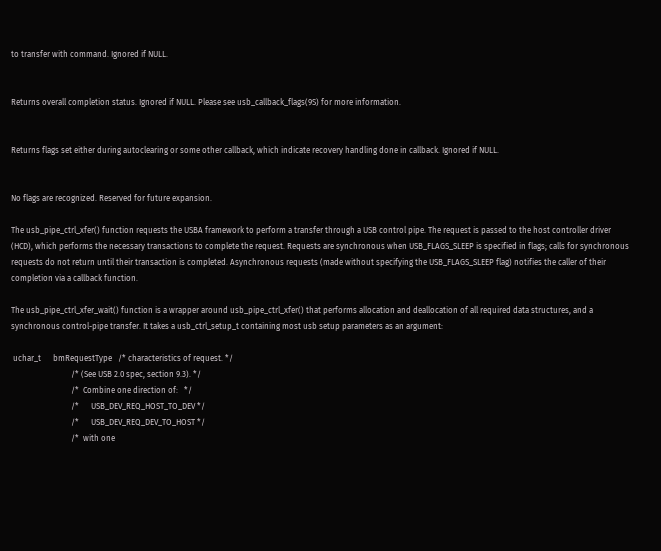to transfer with command. Ignored if NULL.


Returns overall completion status. Ignored if NULL. Please see usb_callback_flags(9S) for more information.


Returns flags set either during autoclearing or some other callback, which indicate recovery handling done in callback. Ignored if NULL.


No flags are recognized. Reserved for future expansion.

The usb_pipe_ctrl_xfer() function requests the USBA framework to perform a transfer through a USB control pipe. The request is passed to the host controller driver (HCD), which performs the necessary transactions to complete the request. Requests are synchronous when USB_FLAGS_SLEEP is specified in flags; calls for synchronous requests do not return until their transaction is completed. Asynchronous requests (made without specifying the USB_FLAGS_SLEEP flag) notifies the caller of their completion via a callback function.

The usb_pipe_ctrl_xfer_wait() function is a wrapper around usb_pipe_ctrl_xfer() that performs allocation and deallocation of all required data structures, and a synchronous control-pipe transfer. It takes a usb_ctrl_setup_t containing most usb setup parameters as an argument:

 uchar_t      bmRequestType   /* characteristics of request. */
                              /* (See USB 2.0 spec, section 9.3). */
                              /*  Combine one direction of:   */
                              /*      USB_DEV_REQ_HOST_TO_DEV */
                              /*      USB_DEV_REQ_DEV_TO_HOST */
                              /*  with one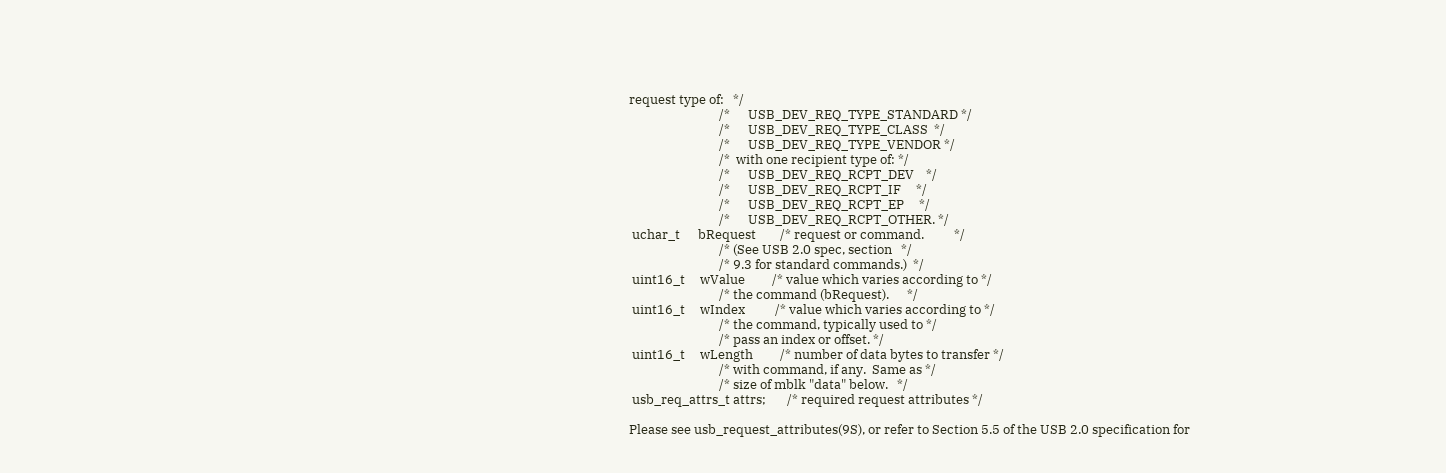request type of:   */
                              /*      USB_DEV_REQ_TYPE_STANDARD */
                              /*      USB_DEV_REQ_TYPE_CLASS  */
                              /*      USB_DEV_REQ_TYPE_VENDOR */
                              /*  with one recipient type of: */
                              /*      USB_DEV_REQ_RCPT_DEV    */
                              /*      USB_DEV_REQ_RCPT_IF     */
                              /*      USB_DEV_REQ_RCPT_EP     */
                              /*      USB_DEV_REQ_RCPT_OTHER. */
 uchar_t      bRequest        /* request or command.          */
                              /* (See USB 2.0 spec, section   */
                              /* 9.3 for standard commands.)  */
 uint16_t     wValue         /* value which varies according to */
                              /* the command (bRequest).      */
 uint16_t     wIndex          /* value which varies according to */
                              /* the command, typically used to */
                              /* pass an index or offset. */
 uint16_t     wLength         /* number of data bytes to transfer */
                              /* with command, if any.  Same as */
                              /* size of mblk "data" below.   */
 usb_req_attrs_t attrs;       /* required request attributes */

Please see usb_request_attributes(9S), or refer to Section 5.5 of the USB 2.0 specification for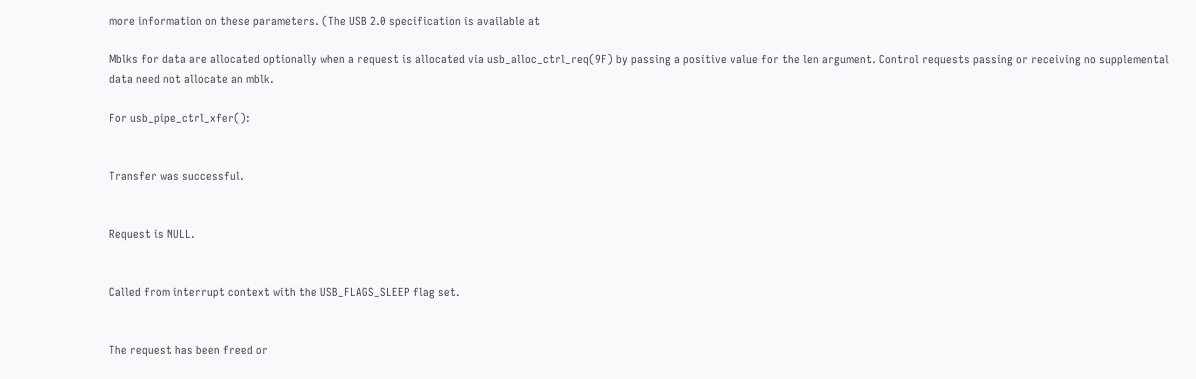more information on these parameters. (The USB 2.0 specification is available at

Mblks for data are allocated optionally when a request is allocated via usb_alloc_ctrl_req(9F) by passing a positive value for the len argument. Control requests passing or receiving no supplemental data need not allocate an mblk.

For usb_pipe_ctrl_xfer():


Transfer was successful.


Request is NULL.


Called from interrupt context with the USB_FLAGS_SLEEP flag set.


The request has been freed or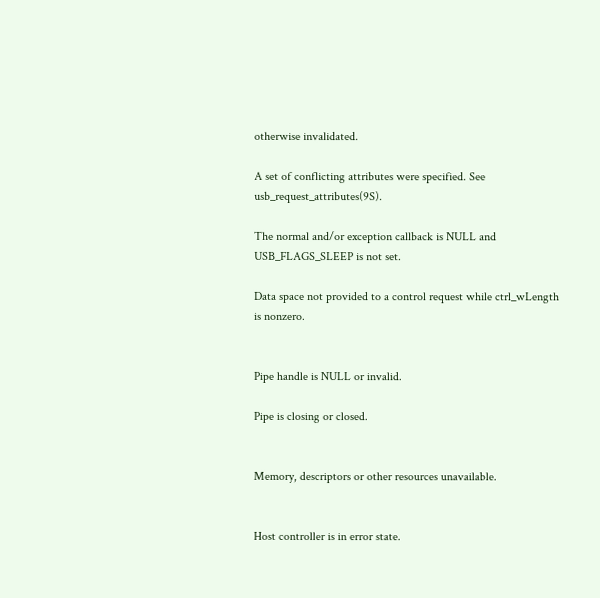otherwise invalidated.

A set of conflicting attributes were specified. See usb_request_attributes(9S).

The normal and/or exception callback is NULL and USB_FLAGS_SLEEP is not set.

Data space not provided to a control request while ctrl_wLength is nonzero.


Pipe handle is NULL or invalid.

Pipe is closing or closed.


Memory, descriptors or other resources unavailable.


Host controller is in error state.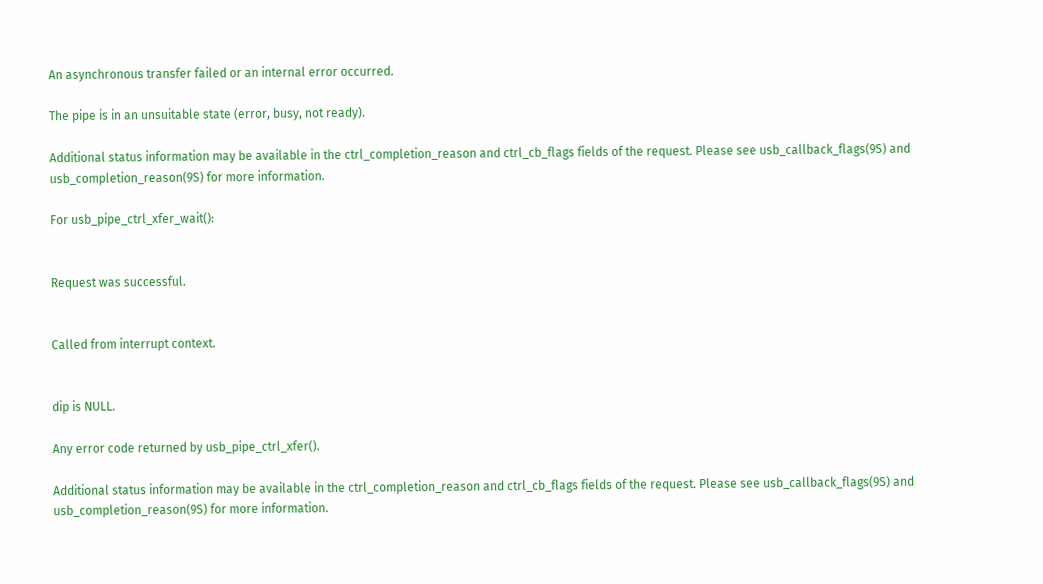An asynchronous transfer failed or an internal error occurred.

The pipe is in an unsuitable state (error, busy, not ready).

Additional status information may be available in the ctrl_completion_reason and ctrl_cb_flags fields of the request. Please see usb_callback_flags(9S) and usb_completion_reason(9S) for more information.

For usb_pipe_ctrl_xfer_wait():


Request was successful.


Called from interrupt context.


dip is NULL.

Any error code returned by usb_pipe_ctrl_xfer().

Additional status information may be available in the ctrl_completion_reason and ctrl_cb_flags fields of the request. Please see usb_callback_flags(9S) and usb_completion_reason(9S) for more information.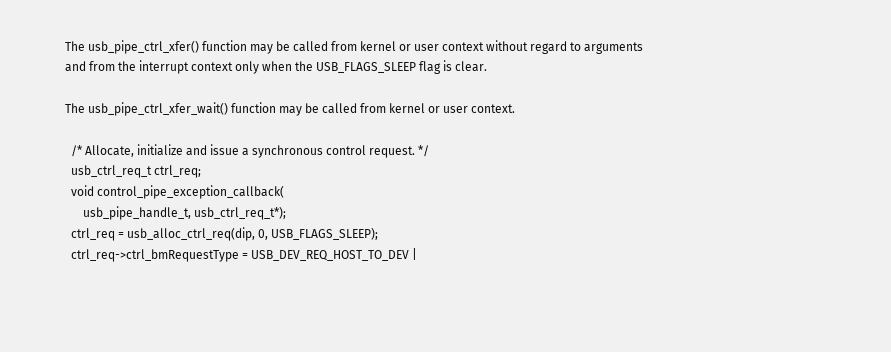The usb_pipe_ctrl_xfer() function may be called from kernel or user context without regard to arguments and from the interrupt context only when the USB_FLAGS_SLEEP flag is clear.

The usb_pipe_ctrl_xfer_wait() function may be called from kernel or user context.

  /* Allocate, initialize and issue a synchronous control request. */
  usb_ctrl_req_t ctrl_req;
  void control_pipe_exception_callback(
      usb_pipe_handle_t, usb_ctrl_req_t*);
  ctrl_req = usb_alloc_ctrl_req(dip, 0, USB_FLAGS_SLEEP);
  ctrl_req->ctrl_bmRequestType = USB_DEV_REQ_HOST_TO_DEV |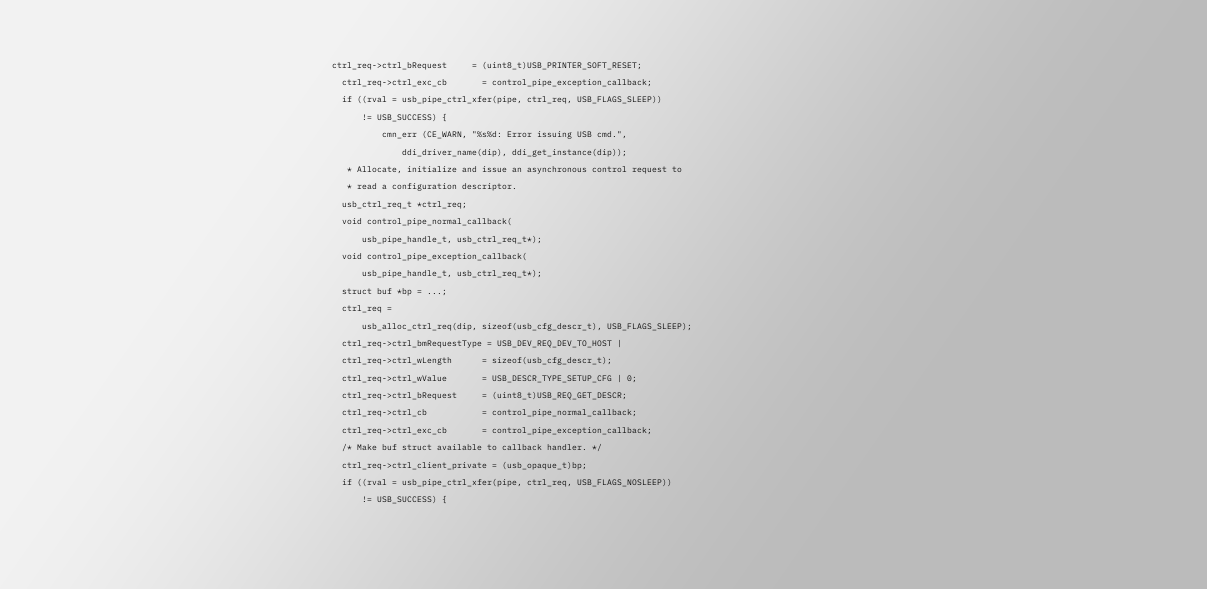ctrl_req->ctrl_bRequest     = (uint8_t)USB_PRINTER_SOFT_RESET;
  ctrl_req->ctrl_exc_cb       = control_pipe_exception_callback;
  if ((rval = usb_pipe_ctrl_xfer(pipe, ctrl_req, USB_FLAGS_SLEEP))
      != USB_SUCCESS) {
          cmn_err (CE_WARN, "%s%d: Error issuing USB cmd.",
              ddi_driver_name(dip), ddi_get_instance(dip));
   * Allocate, initialize and issue an asynchronous control request to
   * read a configuration descriptor.
  usb_ctrl_req_t *ctrl_req;
  void control_pipe_normal_callback(
      usb_pipe_handle_t, usb_ctrl_req_t*);
  void control_pipe_exception_callback(
      usb_pipe_handle_t, usb_ctrl_req_t*);
  struct buf *bp = ...;
  ctrl_req =
      usb_alloc_ctrl_req(dip, sizeof(usb_cfg_descr_t), USB_FLAGS_SLEEP);
  ctrl_req->ctrl_bmRequestType = USB_DEV_REQ_DEV_TO_HOST |
  ctrl_req->ctrl_wLength      = sizeof(usb_cfg_descr_t);
  ctrl_req->ctrl_wValue       = USB_DESCR_TYPE_SETUP_CFG | 0;
  ctrl_req->ctrl_bRequest     = (uint8_t)USB_REQ_GET_DESCR;
  ctrl_req->ctrl_cb           = control_pipe_normal_callback;
  ctrl_req->ctrl_exc_cb       = control_pipe_exception_callback;
  /* Make buf struct available to callback handler. */
  ctrl_req->ctrl_client_private = (usb_opaque_t)bp;
  if ((rval = usb_pipe_ctrl_xfer(pipe, ctrl_req, USB_FLAGS_NOSLEEP))
      != USB_SUCCESS) {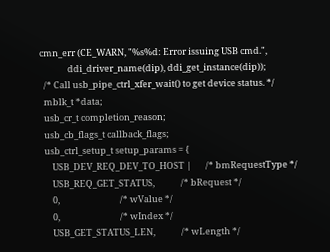cmn_err (CE_WARN, "%s%d: Error issuing USB cmd.",
              ddi_driver_name(dip), ddi_get_instance(dip));
  /* Call usb_pipe_ctrl_xfer_wait() to get device status. */
  mblk_t *data;
  usb_cr_t completion_reason;
  usb_cb_flags_t callback_flags;
  usb_ctrl_setup_t setup_params = {
      USB_DEV_REQ_DEV_TO_HOST |       /* bmRequestType */
      USB_REQ_GET_STATUS,             /* bRequest */
      0,                              /* wValue */
      0,                              /* wIndex */
      USB_GET_STATUS_LEN,             /* wLength */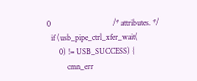0                               /* attributes. */
  if (usb_pipe_ctrl_xfer_wait(
      0) != USB_SUCCESS) {
          cmn_err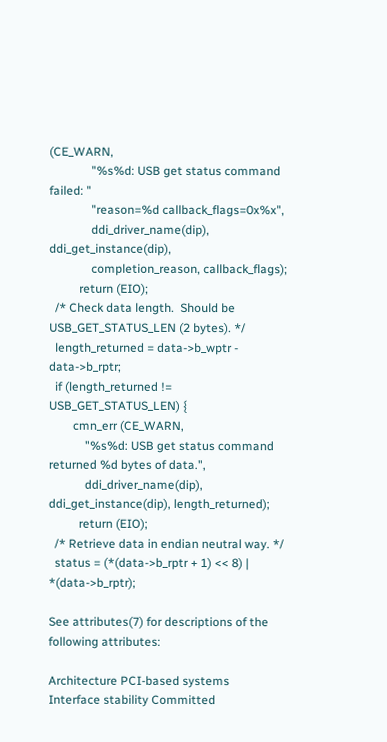(CE_WARN,
              "%s%d: USB get status command failed: "
              "reason=%d callback_flags=0x%x",
              ddi_driver_name(dip), ddi_get_instance(dip),
              completion_reason, callback_flags);
          return (EIO);
  /* Check data length.  Should be USB_GET_STATUS_LEN (2 bytes). */
  length_returned = data->b_wptr - data->b_rptr;
  if (length_returned != USB_GET_STATUS_LEN) {
        cmn_err (CE_WARN,
            "%s%d: USB get status command returned %d bytes of data.",
            ddi_driver_name(dip), ddi_get_instance(dip), length_returned);
          return (EIO);
  /* Retrieve data in endian neutral way. */
  status = (*(data->b_rptr + 1) << 8) | *(data->b_rptr);

See attributes(7) for descriptions of the following attributes:

Architecture PCI-based systems
Interface stability Committed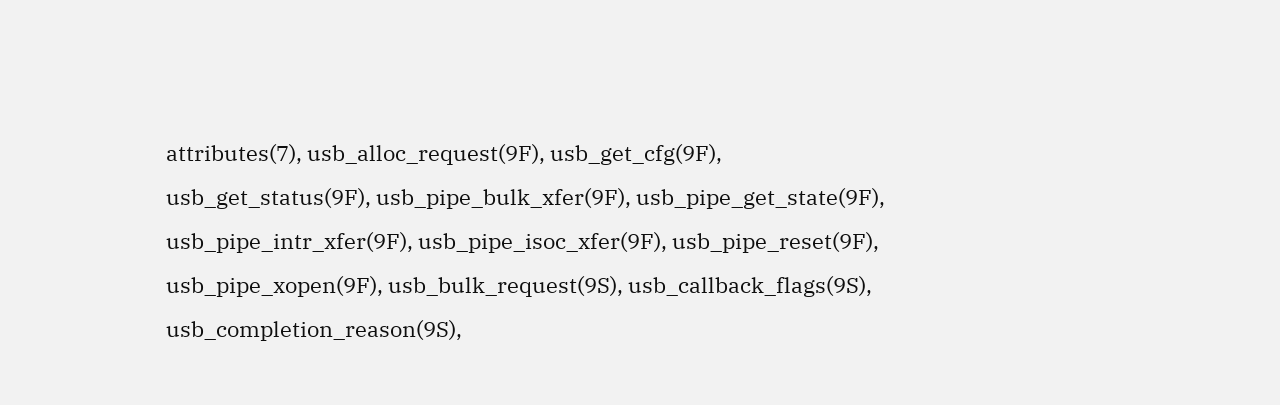attributes(7), usb_alloc_request(9F), usb_get_cfg(9F), usb_get_status(9F), usb_pipe_bulk_xfer(9F), usb_pipe_get_state(9F), usb_pipe_intr_xfer(9F), usb_pipe_isoc_xfer(9F), usb_pipe_reset(9F), usb_pipe_xopen(9F), usb_bulk_request(9S), usb_callback_flags(9S), usb_completion_reason(9S),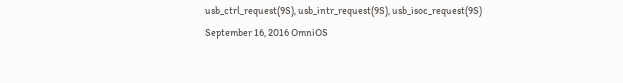usb_ctrl_request(9S), usb_intr_request(9S), usb_isoc_request(9S)
September 16, 2016 OmniOS